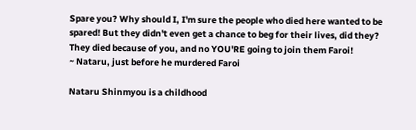Spare you? Why should I, I'm sure the people who died here wanted to be spared! But they didn't even get a chance to beg for their lives, did they? They died because of you, and no YOU'RE going to join them Faroi!
~ Nataru, just before he murdered Faroi

Nataru Shinmyou is a childhood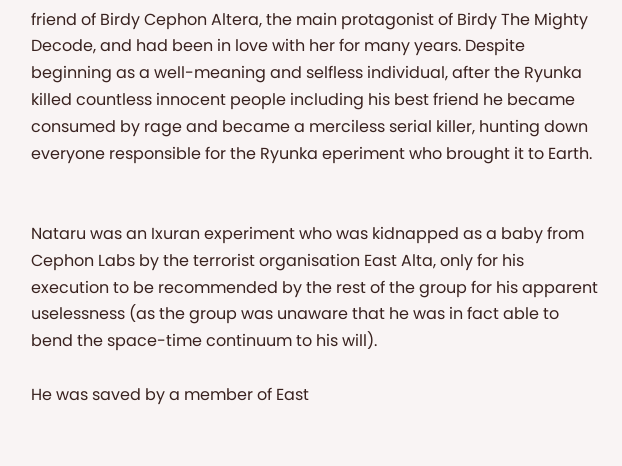friend of Birdy Cephon Altera, the main protagonist of Birdy The Mighty Decode, and had been in love with her for many years. Despite beginning as a well-meaning and selfless individual, after the Ryunka killed countless innocent people including his best friend he became consumed by rage and became a merciless serial killer, hunting down everyone responsible for the Ryunka eperiment who brought it to Earth.


Nataru was an Ixuran experiment who was kidnapped as a baby from Cephon Labs by the terrorist organisation East Alta, only for his execution to be recommended by the rest of the group for his apparent uselessness (as the group was unaware that he was in fact able to bend the space-time continuum to his will).

He was saved by a member of East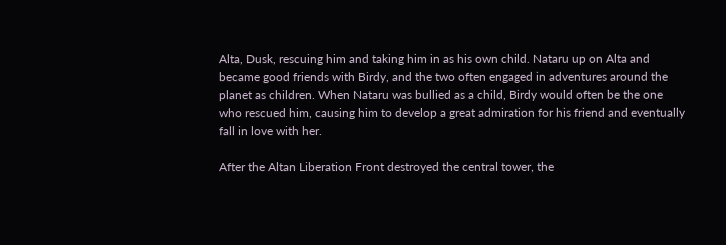Alta, Dusk, rescuing him and taking him in as his own child. Nataru up on Alta and became good friends with Birdy, and the two often engaged in adventures around the planet as children. When Nataru was bullied as a child, Birdy would often be the one who rescued him, causing him to develop a great admiration for his friend and eventually fall in love with her.

After the Altan Liberation Front destroyed the central tower, the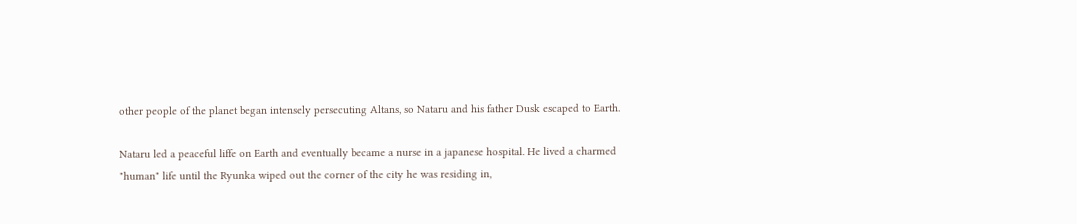other people of the planet began intensely persecuting Altans, so Nataru and his father Dusk escaped to Earth.

Nataru led a peaceful liffe on Earth and eventually became a nurse in a japanese hospital. He lived a charmed "human" life until the Ryunka wiped out the corner of the city he was residing in,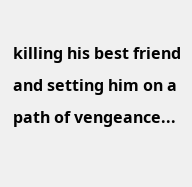killing his best friend and setting him on a path of vengeance...